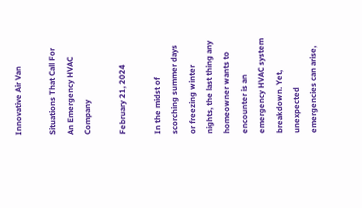Innovative Air Van

Situations That Call For An Emergency HVAC Company

February 21, 2024

In the midst of scorching summer days or freezing winter nights, the last thing any homeowner wants to encounter is an emergency HVAC system breakdown. Yet, unexpected emergencies can arise,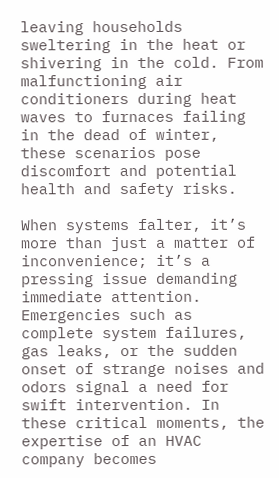leaving households sweltering in the heat or shivering in the cold. From malfunctioning air conditioners during heat waves to furnaces failing in the dead of winter, these scenarios pose discomfort and potential health and safety risks.

When systems falter, it’s more than just a matter of inconvenience; it’s a pressing issue demanding immediate attention. Emergencies such as complete system failures, gas leaks, or the sudden onset of strange noises and odors signal a need for swift intervention. In these critical moments, the expertise of an HVAC company becomes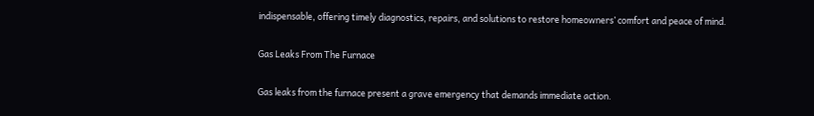indispensable, offering timely diagnostics, repairs, and solutions to restore homeowners’ comfort and peace of mind.

Gas Leaks From The Furnace

Gas leaks from the furnace present a grave emergency that demands immediate action.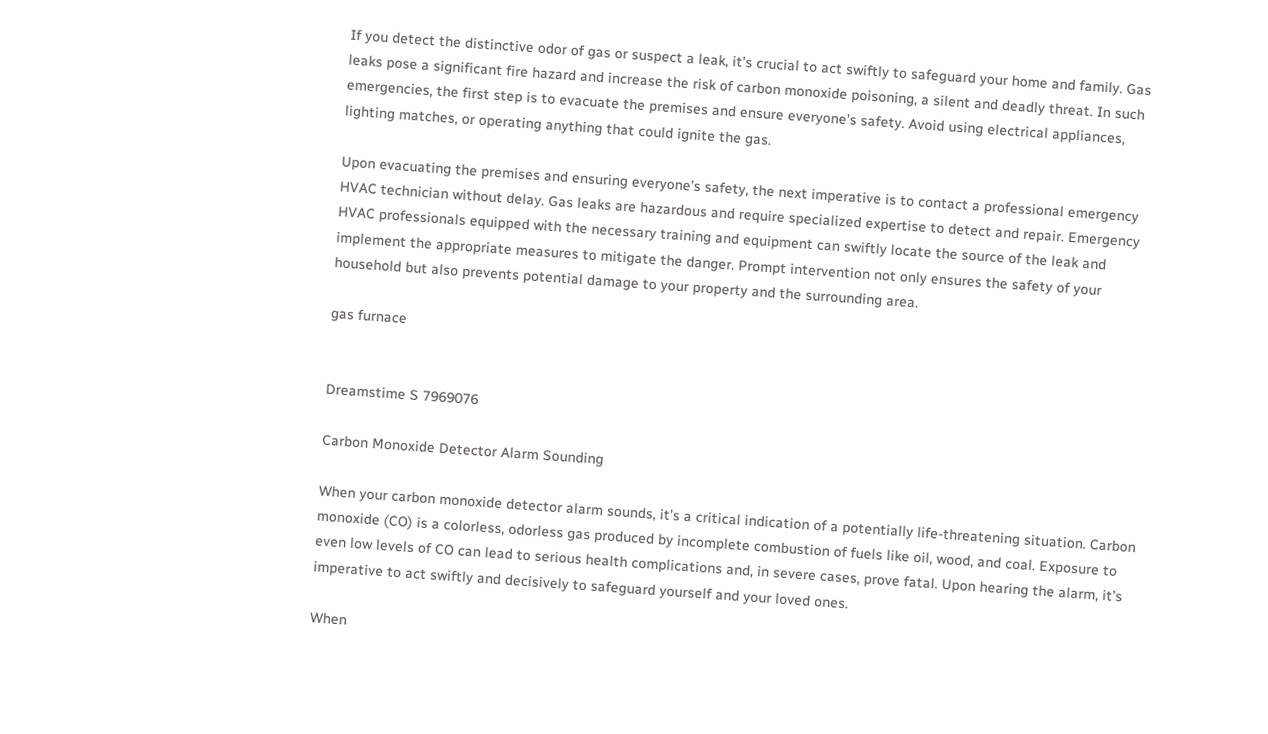If you detect the distinctive odor of gas or suspect a leak, it’s crucial to act swiftly to safeguard your home and family. Gas leaks pose a significant fire hazard and increase the risk of carbon monoxide poisoning, a silent and deadly threat. In such emergencies, the first step is to evacuate the premises and ensure everyone’s safety. Avoid using electrical appliances, lighting matches, or operating anything that could ignite the gas.

Upon evacuating the premises and ensuring everyone’s safety, the next imperative is to contact a professional emergency HVAC technician without delay. Gas leaks are hazardous and require specialized expertise to detect and repair. Emergency HVAC professionals equipped with the necessary training and equipment can swiftly locate the source of the leak and implement the appropriate measures to mitigate the danger. Prompt intervention not only ensures the safety of your household but also prevents potential damage to your property and the surrounding area.

gas furnace


Dreamstime S 7969076

Carbon Monoxide Detector Alarm Sounding

When your carbon monoxide detector alarm sounds, it’s a critical indication of a potentially life-threatening situation. Carbon monoxide (CO) is a colorless, odorless gas produced by incomplete combustion of fuels like oil, wood, and coal. Exposure to even low levels of CO can lead to serious health complications and, in severe cases, prove fatal. Upon hearing the alarm, it’s imperative to act swiftly and decisively to safeguard yourself and your loved ones.

When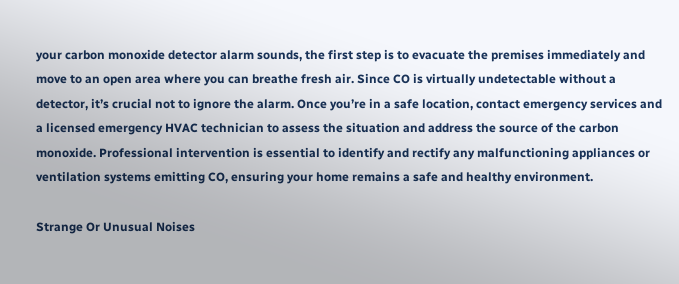your carbon monoxide detector alarm sounds, the first step is to evacuate the premises immediately and move to an open area where you can breathe fresh air. Since CO is virtually undetectable without a detector, it’s crucial not to ignore the alarm. Once you’re in a safe location, contact emergency services and a licensed emergency HVAC technician to assess the situation and address the source of the carbon monoxide. Professional intervention is essential to identify and rectify any malfunctioning appliances or ventilation systems emitting CO, ensuring your home remains a safe and healthy environment.

Strange Or Unusual Noises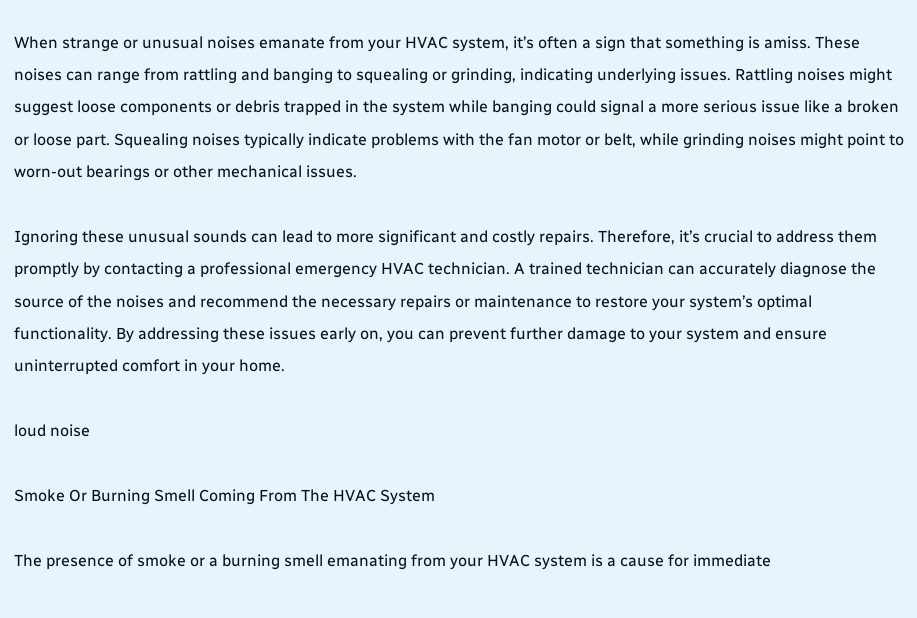When strange or unusual noises emanate from your HVAC system, it’s often a sign that something is amiss. These noises can range from rattling and banging to squealing or grinding, indicating underlying issues. Rattling noises might suggest loose components or debris trapped in the system while banging could signal a more serious issue like a broken or loose part. Squealing noises typically indicate problems with the fan motor or belt, while grinding noises might point to worn-out bearings or other mechanical issues.

Ignoring these unusual sounds can lead to more significant and costly repairs. Therefore, it’s crucial to address them promptly by contacting a professional emergency HVAC technician. A trained technician can accurately diagnose the source of the noises and recommend the necessary repairs or maintenance to restore your system’s optimal functionality. By addressing these issues early on, you can prevent further damage to your system and ensure uninterrupted comfort in your home.

loud noise

Smoke Or Burning Smell Coming From The HVAC System

The presence of smoke or a burning smell emanating from your HVAC system is a cause for immediate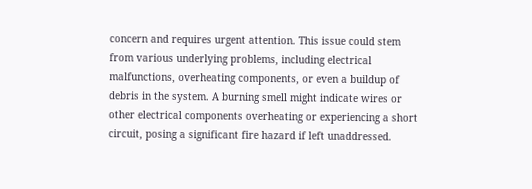concern and requires urgent attention. This issue could stem from various underlying problems, including electrical malfunctions, overheating components, or even a buildup of debris in the system. A burning smell might indicate wires or other electrical components overheating or experiencing a short circuit, posing a significant fire hazard if left unaddressed.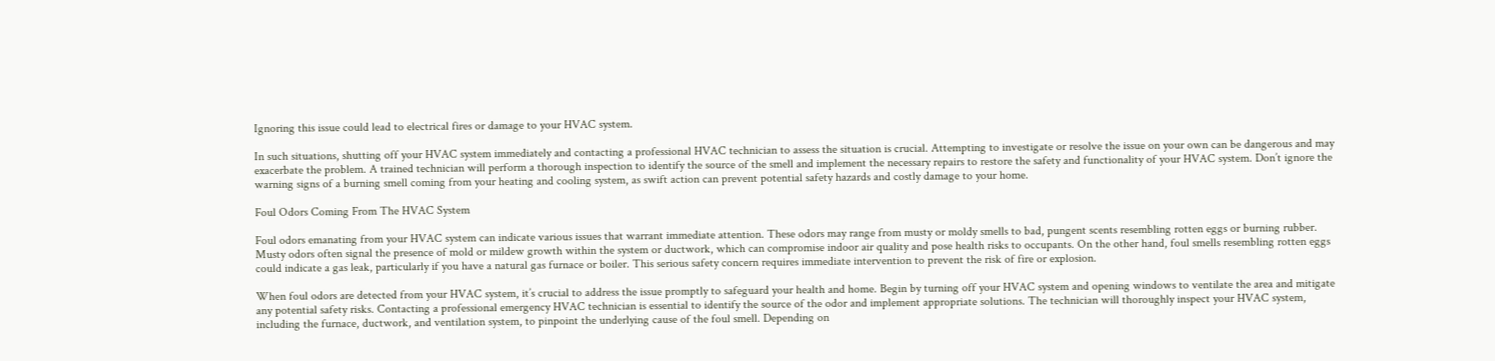Ignoring this issue could lead to electrical fires or damage to your HVAC system.

In such situations, shutting off your HVAC system immediately and contacting a professional HVAC technician to assess the situation is crucial. Attempting to investigate or resolve the issue on your own can be dangerous and may exacerbate the problem. A trained technician will perform a thorough inspection to identify the source of the smell and implement the necessary repairs to restore the safety and functionality of your HVAC system. Don’t ignore the warning signs of a burning smell coming from your heating and cooling system, as swift action can prevent potential safety hazards and costly damage to your home.

Foul Odors Coming From The HVAC System

Foul odors emanating from your HVAC system can indicate various issues that warrant immediate attention. These odors may range from musty or moldy smells to bad, pungent scents resembling rotten eggs or burning rubber. Musty odors often signal the presence of mold or mildew growth within the system or ductwork, which can compromise indoor air quality and pose health risks to occupants. On the other hand, foul smells resembling rotten eggs could indicate a gas leak, particularly if you have a natural gas furnace or boiler. This serious safety concern requires immediate intervention to prevent the risk of fire or explosion.

When foul odors are detected from your HVAC system, it’s crucial to address the issue promptly to safeguard your health and home. Begin by turning off your HVAC system and opening windows to ventilate the area and mitigate any potential safety risks. Contacting a professional emergency HVAC technician is essential to identify the source of the odor and implement appropriate solutions. The technician will thoroughly inspect your HVAC system, including the furnace, ductwork, and ventilation system, to pinpoint the underlying cause of the foul smell. Depending on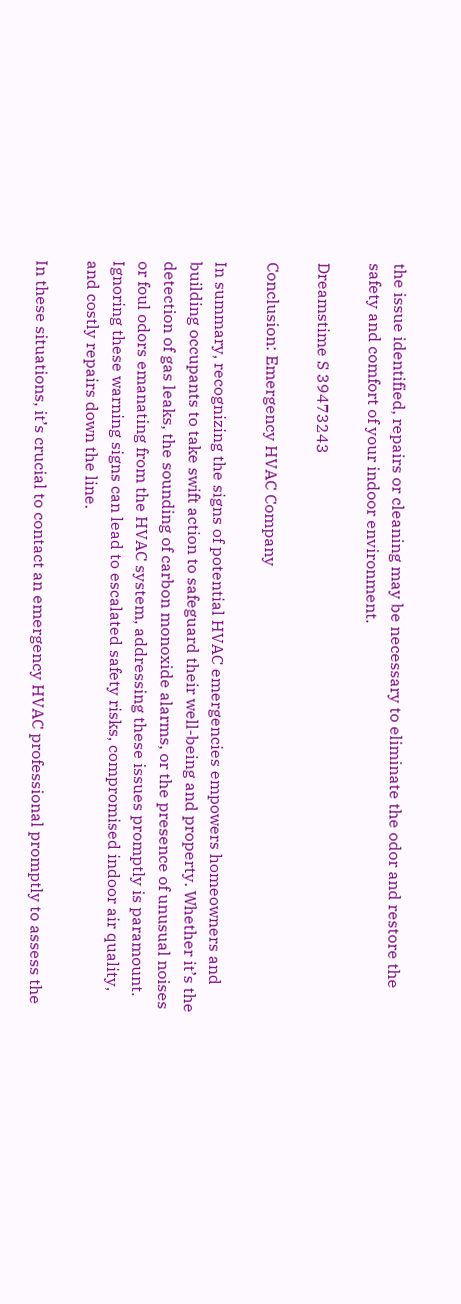the issue identified, repairs or cleaning may be necessary to eliminate the odor and restore the safety and comfort of your indoor environment.

Dreamstime S 39473243

Conclusion: Emergency HVAC Company

In summary, recognizing the signs of potential HVAC emergencies empowers homeowners and building occupants to take swift action to safeguard their well-being and property. Whether it’s the detection of gas leaks, the sounding of carbon monoxide alarms, or the presence of unusual noises or foul odors emanating from the HVAC system, addressing these issues promptly is paramount. Ignoring these warning signs can lead to escalated safety risks, compromised indoor air quality, and costly repairs down the line.

In these situations, it’s crucial to contact an emergency HVAC professional promptly to assess the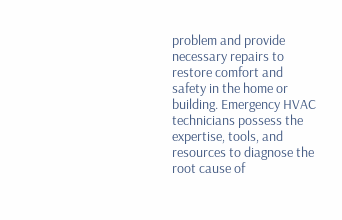problem and provide necessary repairs to restore comfort and safety in the home or building. Emergency HVAC technicians possess the expertise, tools, and resources to diagnose the root cause of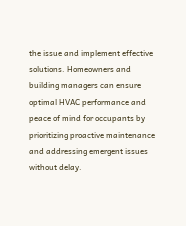the issue and implement effective solutions. Homeowners and building managers can ensure optimal HVAC performance and peace of mind for occupants by prioritizing proactive maintenance and addressing emergent issues without delay.